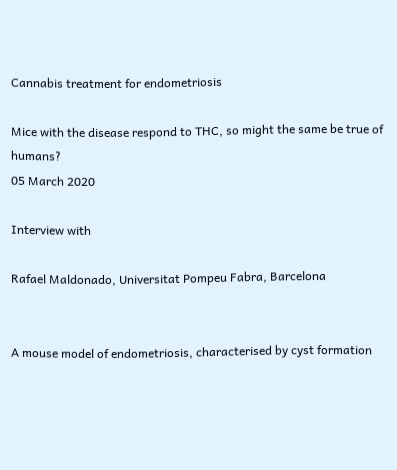Cannabis treatment for endometriosis

Mice with the disease respond to THC, so might the same be true of humans?
05 March 2020

Interview with

Rafael Maldonado, Universitat Pompeu Fabra, Barcelona


A mouse model of endometriosis, characterised by cyst formation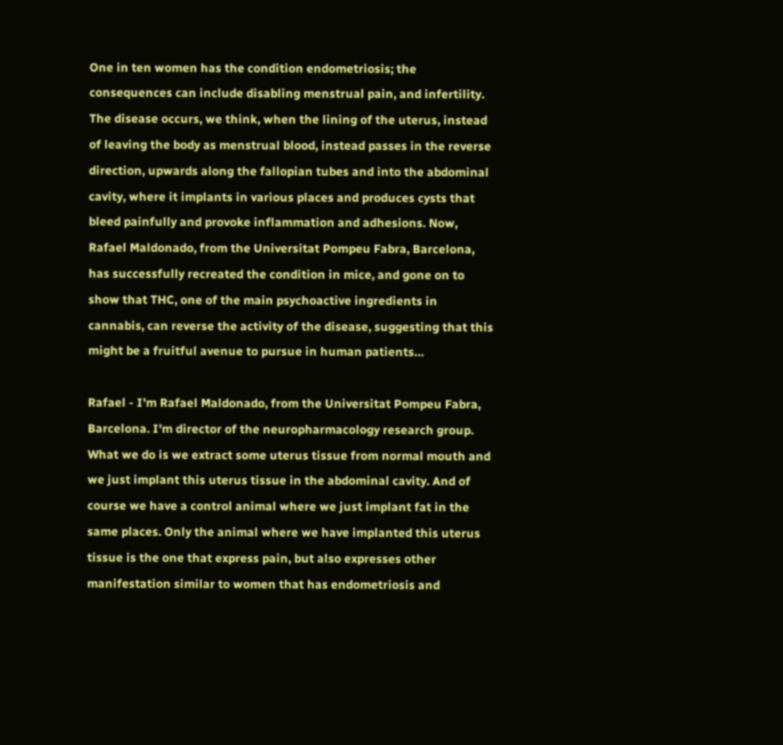One in ten women has the condition endometriosis; the consequences can include disabling menstrual pain, and infertility. The disease occurs, we think, when the lining of the uterus, instead of leaving the body as menstrual blood, instead passes in the reverse direction, upwards along the fallopian tubes and into the abdominal cavity, where it implants in various places and produces cysts that bleed painfully and provoke inflammation and adhesions. Now, Rafael Maldonado, from the Universitat Pompeu Fabra, Barcelona, has successfully recreated the condition in mice, and gone on to show that THC, one of the main psychoactive ingredients in cannabis, can reverse the activity of the disease, suggesting that this might be a fruitful avenue to pursue in human patients…

Rafael - I'm Rafael Maldonado, from the Universitat Pompeu Fabra, Barcelona. I'm director of the neuropharmacology research group. What we do is we extract some uterus tissue from normal mouth and we just implant this uterus tissue in the abdominal cavity. And of course we have a control animal where we just implant fat in the same places. Only the animal where we have implanted this uterus tissue is the one that express pain, but also expresses other manifestation similar to women that has endometriosis and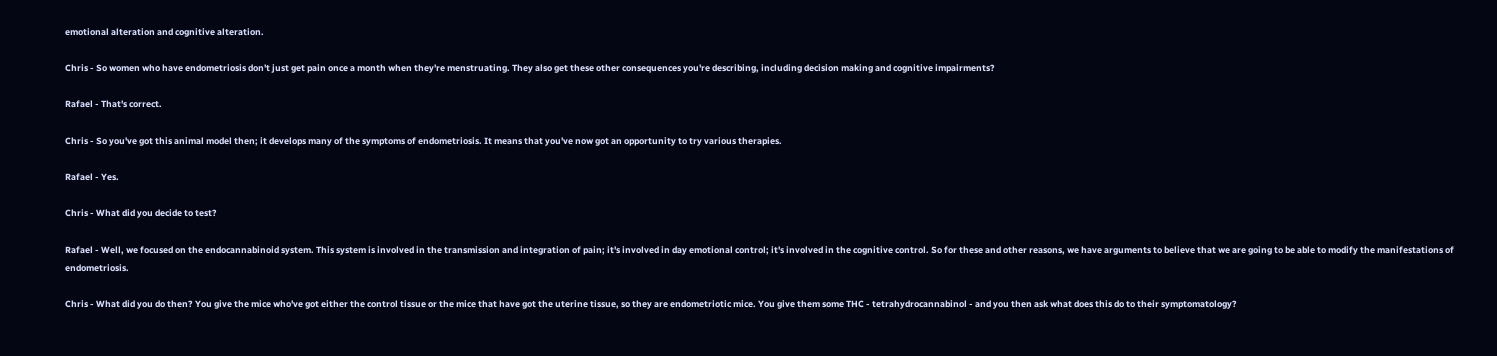emotional alteration and cognitive alteration.

Chris - So women who have endometriosis don't just get pain once a month when they're menstruating. They also get these other consequences you're describing, including decision making and cognitive impairments?

Rafael - That's correct.

Chris - So you've got this animal model then; it develops many of the symptoms of endometriosis. It means that you've now got an opportunity to try various therapies.

Rafael - Yes.

Chris - What did you decide to test?

Rafael - Well, we focused on the endocannabinoid system. This system is involved in the transmission and integration of pain; it's involved in day emotional control; it's involved in the cognitive control. So for these and other reasons, we have arguments to believe that we are going to be able to modify the manifestations of endometriosis.

Chris - What did you do then? You give the mice who've got either the control tissue or the mice that have got the uterine tissue, so they are endometriotic mice. You give them some THC - tetrahydrocannabinol - and you then ask what does this do to their symptomatology?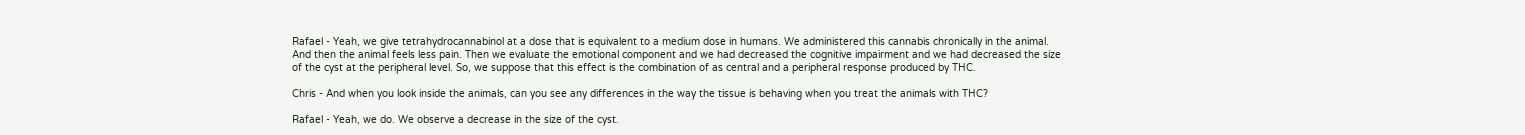Rafael - Yeah, we give tetrahydrocannabinol at a dose that is equivalent to a medium dose in humans. We administered this cannabis chronically in the animal. And then the animal feels less pain. Then we evaluate the emotional component and we had decreased the cognitive impairment and we had decreased the size of the cyst at the peripheral level. So, we suppose that this effect is the combination of as central and a peripheral response produced by THC.

Chris - And when you look inside the animals, can you see any differences in the way the tissue is behaving when you treat the animals with THC?

Rafael - Yeah, we do. We observe a decrease in the size of the cyst.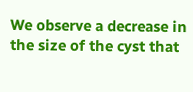We observe a decrease in the size of the cyst that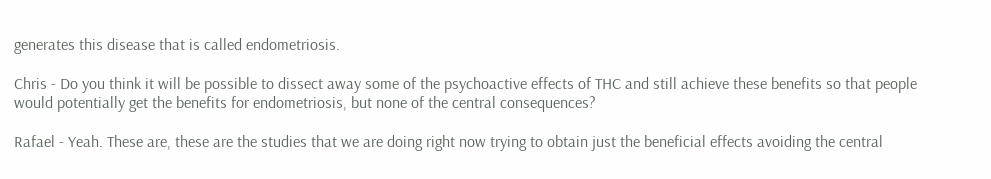generates this disease that is called endometriosis.

Chris - Do you think it will be possible to dissect away some of the psychoactive effects of THC and still achieve these benefits so that people would potentially get the benefits for endometriosis, but none of the central consequences?

Rafael - Yeah. These are, these are the studies that we are doing right now trying to obtain just the beneficial effects avoiding the central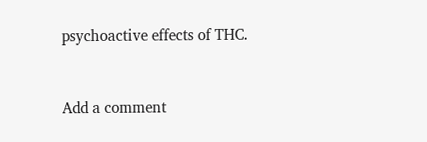psychoactive effects of THC.


Add a comment